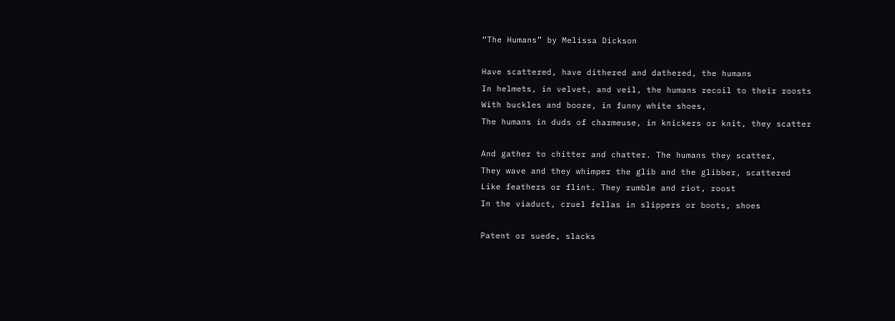“The Humans” by Melissa Dickson

Have scattered, have dithered and dathered, the humans
In helmets, in velvet, and veil, the humans recoil to their roosts
With buckles and booze, in funny white shoes,
The humans in duds of charmeuse, in knickers or knit, they scatter

And gather to chitter and chatter. The humans they scatter,
They wave and they whimper the glib and the glibber, scattered
Like feathers or flint. They rumble and riot, roost
In the viaduct, cruel fellas in slippers or boots, shoes

Patent or suede, slacks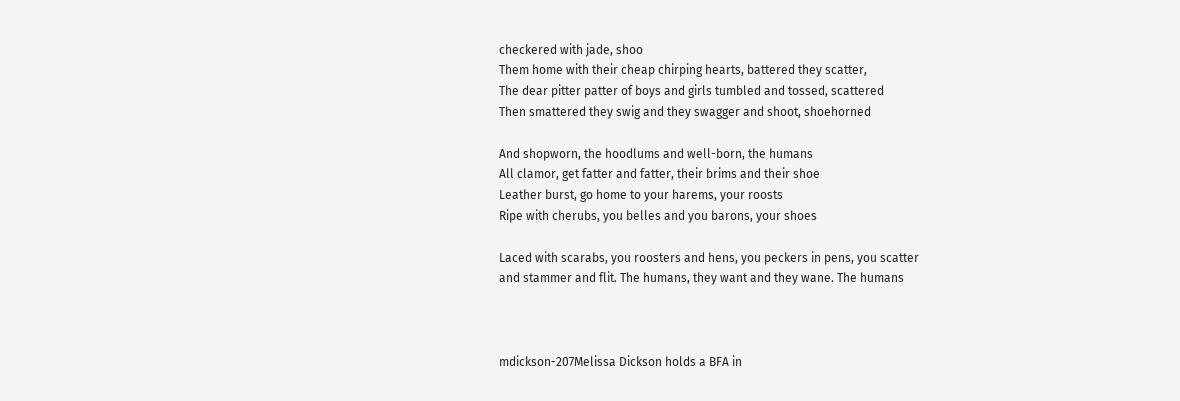checkered with jade, shoo
Them home with their cheap chirping hearts, battered they scatter,
The dear pitter patter of boys and girls tumbled and tossed, scattered
Then smattered they swig and they swagger and shoot, shoehorned

And shopworn, the hoodlums and well-born, the humans
All clamor, get fatter and fatter, their brims and their shoe
Leather burst, go home to your harems, your roosts
Ripe with cherubs, you belles and you barons, your shoes

Laced with scarabs, you roosters and hens, you peckers in pens, you scatter
and stammer and flit. The humans, they want and they wane. The humans



mdickson-207Melissa Dickson holds a BFA in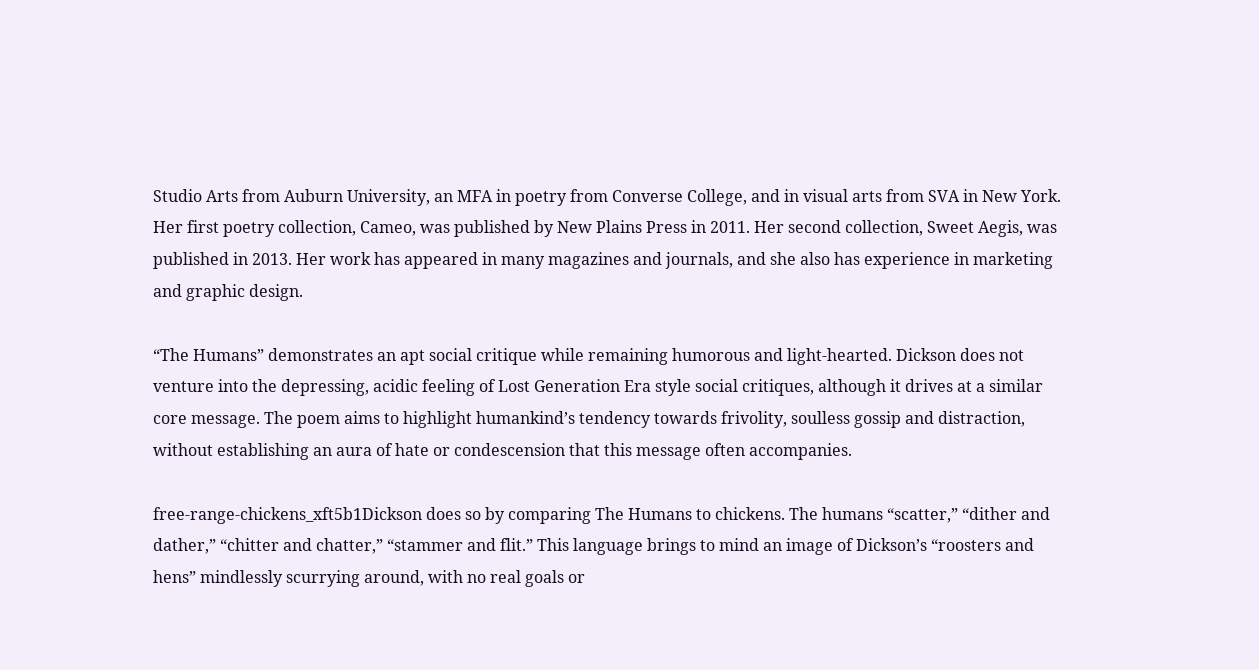Studio Arts from Auburn University, an MFA in poetry from Converse College, and in visual arts from SVA in New York. Her first poetry collection, Cameo, was published by New Plains Press in 2011. Her second collection, Sweet Aegis, was published in 2013. Her work has appeared in many magazines and journals, and she also has experience in marketing and graphic design.

“The Humans” demonstrates an apt social critique while remaining humorous and light-hearted. Dickson does not venture into the depressing, acidic feeling of Lost Generation Era style social critiques, although it drives at a similar core message. The poem aims to highlight humankind’s tendency towards frivolity, soulless gossip and distraction, without establishing an aura of hate or condescension that this message often accompanies.

free-range-chickens_xft5b1Dickson does so by comparing The Humans to chickens. The humans “scatter,” “dither and dather,” “chitter and chatter,” “stammer and flit.” This language brings to mind an image of Dickson’s “roosters and hens” mindlessly scurrying around, with no real goals or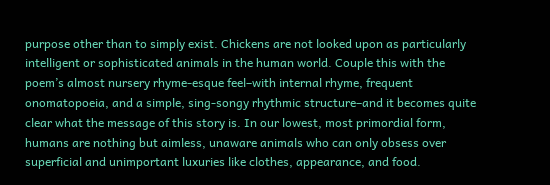purpose other than to simply exist. Chickens are not looked upon as particularly intelligent or sophisticated animals in the human world. Couple this with the poem’s almost nursery rhyme-esque feel–with internal rhyme, frequent onomatopoeia, and a simple, sing-songy rhythmic structure–and it becomes quite clear what the message of this story is. In our lowest, most primordial form, humans are nothing but aimless, unaware animals who can only obsess over superficial and unimportant luxuries like clothes, appearance, and food.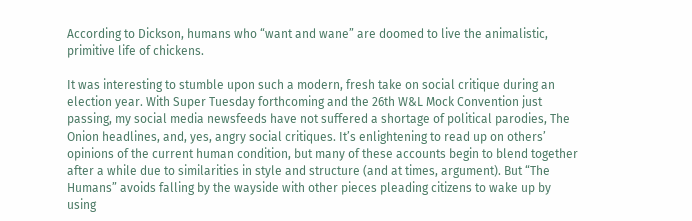According to Dickson, humans who “want and wane” are doomed to live the animalistic, primitive life of chickens.

It was interesting to stumble upon such a modern, fresh take on social critique during an election year. With Super Tuesday forthcoming and the 26th W&L Mock Convention just passing, my social media newsfeeds have not suffered a shortage of political parodies, The Onion headlines, and, yes, angry social critiques. It’s enlightening to read up on others’ opinions of the current human condition, but many of these accounts begin to blend together after a while due to similarities in style and structure (and at times, argument). But “The Humans” avoids falling by the wayside with other pieces pleading citizens to wake up by using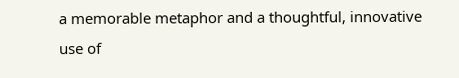a memorable metaphor and a thoughtful, innovative use of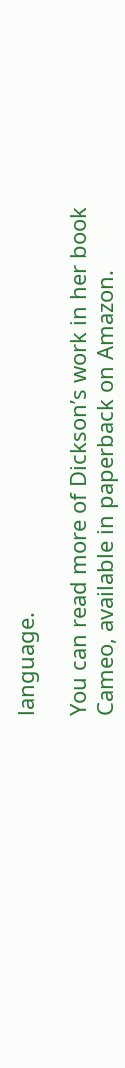language.

You can read more of Dickson’s work in her book Cameo, available in paperback on Amazon.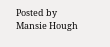Posted by Mansie Hough